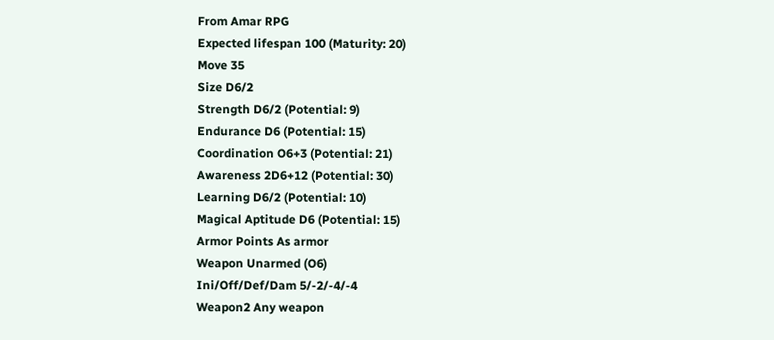From Amar RPG
Expected lifespan 100 (Maturity: 20)
Move 35
Size D6/2
Strength D6/2 (Potential: 9)
Endurance D6 (Potential: 15)
Coordination O6+3 (Potential: 21)
Awareness 2D6+12 (Potential: 30)
Learning D6/2 (Potential: 10)
Magical Aptitude D6 (Potential: 15)
Armor Points As armor
Weapon Unarmed (O6)
Ini/Off/Def/Dam 5/-2/-4/-4
Weapon2 Any weapon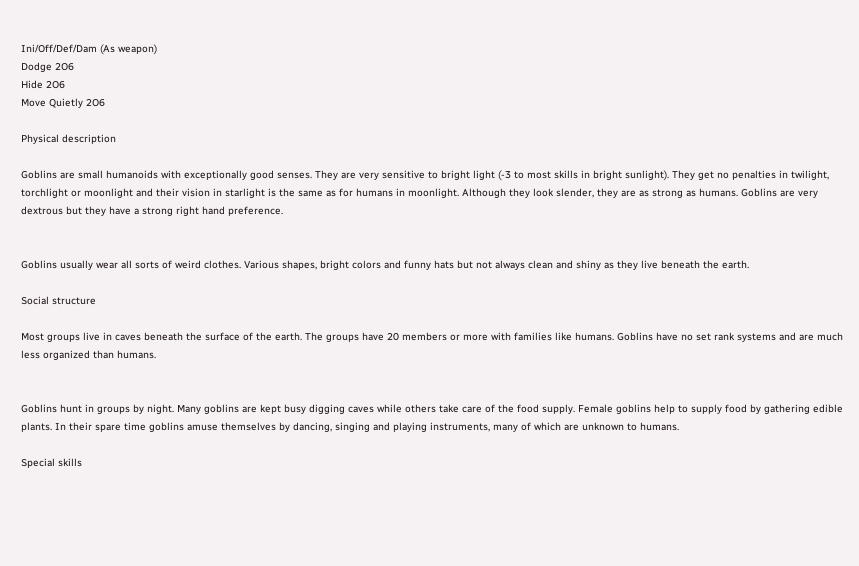Ini/Off/Def/Dam (As weapon)
Dodge 2O6
Hide 2O6
Move Quietly 2O6

Physical description

Goblins are small humanoids with exceptionally good senses. They are very sensitive to bright light (-3 to most skills in bright sunlight). They get no penalties in twilight, torchlight or moonlight and their vision in starlight is the same as for humans in moonlight. Although they look slender, they are as strong as humans. Goblins are very dextrous but they have a strong right hand preference.


Goblins usually wear all sorts of weird clothes. Various shapes, bright colors and funny hats but not always clean and shiny as they live beneath the earth.

Social structure

Most groups live in caves beneath the surface of the earth. The groups have 20 members or more with families like humans. Goblins have no set rank systems and are much less organized than humans.


Goblins hunt in groups by night. Many goblins are kept busy digging caves while others take care of the food supply. Female goblins help to supply food by gathering edible plants. In their spare time goblins amuse themselves by dancing, singing and playing instruments, many of which are unknown to humans.

Special skills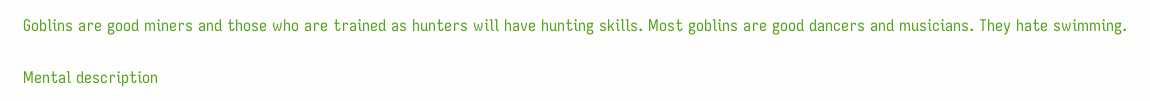Goblins are good miners and those who are trained as hunters will have hunting skills. Most goblins are good dancers and musicians. They hate swimming.

Mental description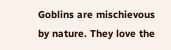Goblins are mischievous by nature. They love the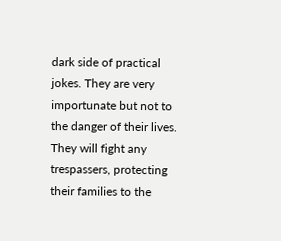dark side of practical jokes. They are very importunate but not to the danger of their lives. They will fight any trespassers, protecting their families to the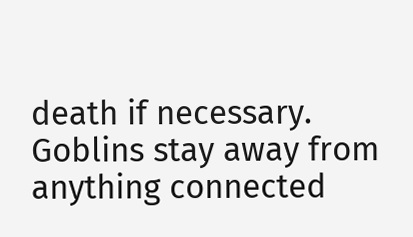death if necessary. Goblins stay away from anything connected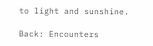to light and sunshine.

Back: Encounters